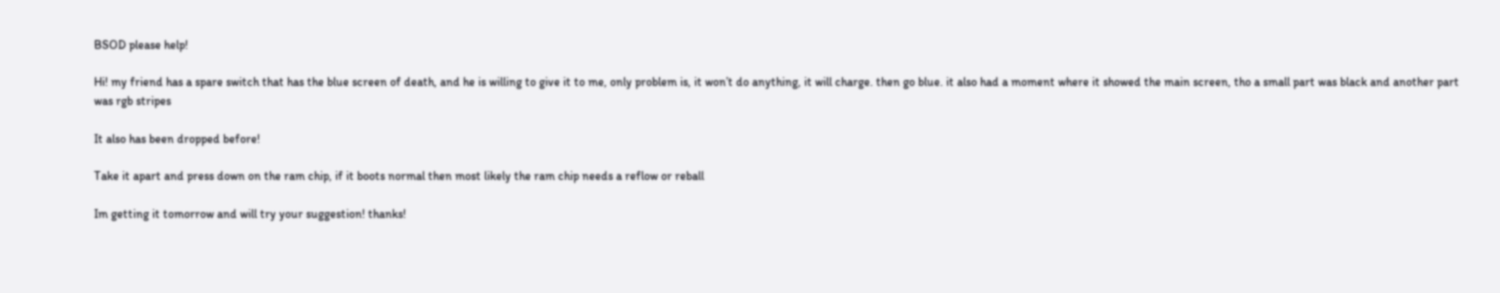BSOD please help!

Hi! my friend has a spare switch that has the blue screen of death, and he is willing to give it to me, only problem is, it won’t do anything, it will charge. then go blue. it also had a moment where it showed the main screen, tho a small part was black and another part was rgb stripes

It also has been dropped before!

Take it apart and press down on the ram chip, if it boots normal then most likely the ram chip needs a reflow or reball

Im getting it tomorrow and will try your suggestion! thanks!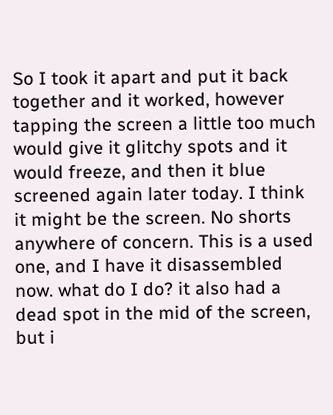So I took it apart and put it back together and it worked, however tapping the screen a little too much would give it glitchy spots and it would freeze, and then it blue screened again later today. I think it might be the screen. No shorts anywhere of concern. This is a used one, and I have it disassembled now. what do I do? it also had a dead spot in the mid of the screen, but i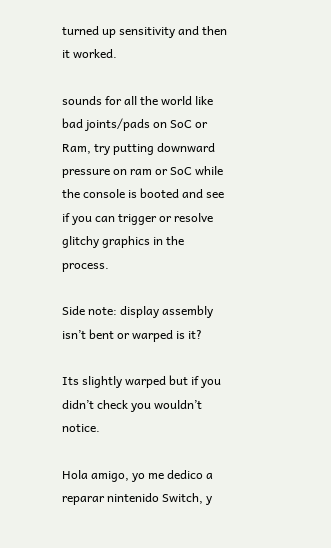turned up sensitivity and then it worked.

sounds for all the world like bad joints/pads on SoC or Ram, try putting downward pressure on ram or SoC while the console is booted and see if you can trigger or resolve glitchy graphics in the process.

Side note: display assembly isn’t bent or warped is it?

Its slightly warped but if you didn’t check you wouldn’t notice.

Hola amigo, yo me dedico a reparar nintenido Switch, y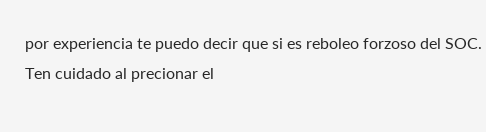por experiencia te puedo decir que si es reboleo forzoso del SOC. Ten cuidado al precionar el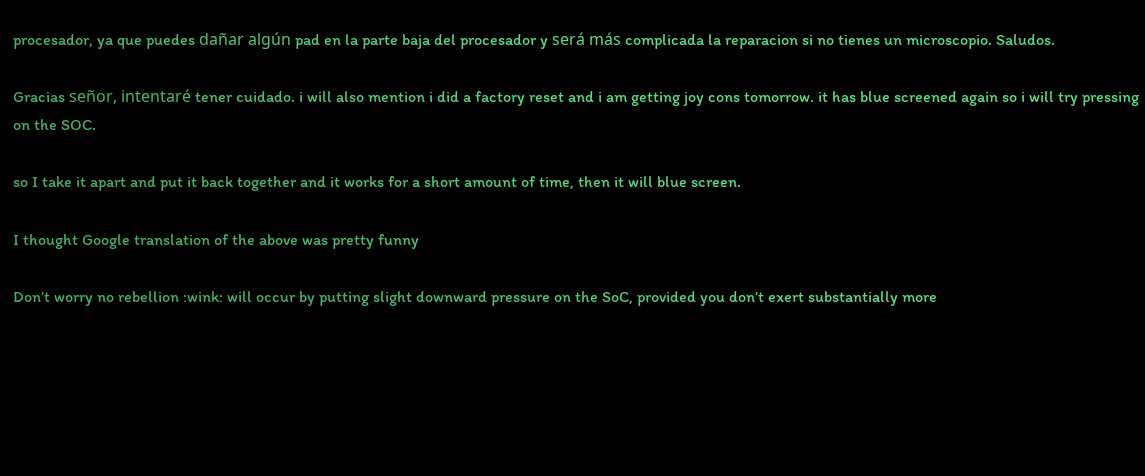procesador, ya que puedes dañar algún pad en la parte baja del procesador y será más complicada la reparacion si no tienes un microscopio. Saludos.

Gracias señor, intentaré tener cuidado. i will also mention i did a factory reset and i am getting joy cons tomorrow. it has blue screened again so i will try pressing on the SOC.

so I take it apart and put it back together and it works for a short amount of time, then it will blue screen.

I thought Google translation of the above was pretty funny

Don’t worry no rebellion :wink: will occur by putting slight downward pressure on the SoC, provided you don’t exert substantially more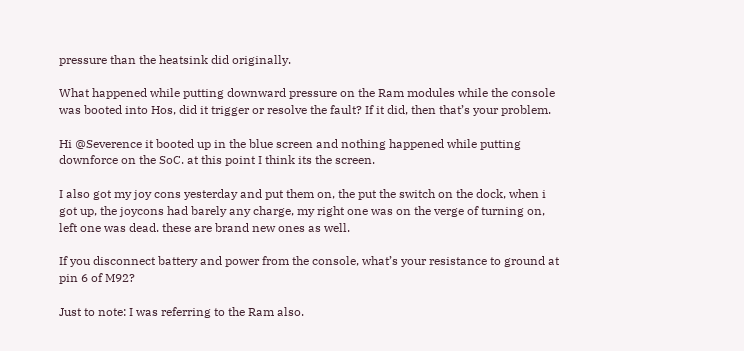pressure than the heatsink did originally.

What happened while putting downward pressure on the Ram modules while the console was booted into Hos, did it trigger or resolve the fault? If it did, then that’s your problem.

Hi @Severence it booted up in the blue screen and nothing happened while putting downforce on the SoC. at this point I think its the screen.

I also got my joy cons yesterday and put them on, the put the switch on the dock, when i got up, the joycons had barely any charge, my right one was on the verge of turning on, left one was dead. these are brand new ones as well.

If you disconnect battery and power from the console, what’s your resistance to ground at pin 6 of M92?

Just to note: I was referring to the Ram also.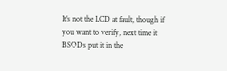It’s not the LCD at fault, though if you want to verify, next time it BSODs put it in the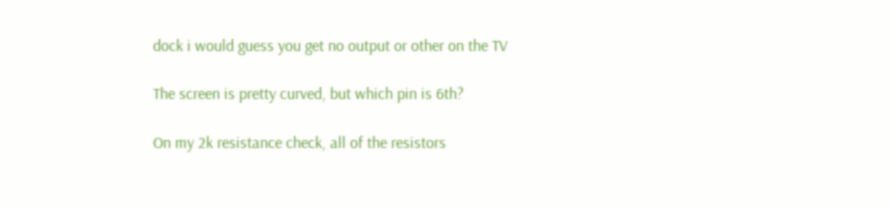dock i would guess you get no output or other on the TV

The screen is pretty curved, but which pin is 6th?

On my 2k resistance check, all of the resistors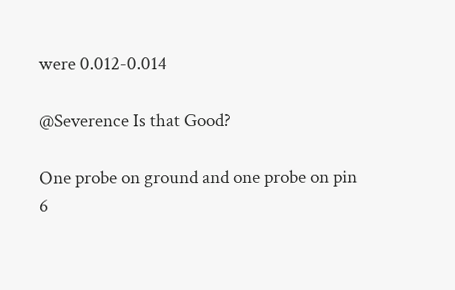were 0.012-0.014

@Severence Is that Good?

One probe on ground and one probe on pin 6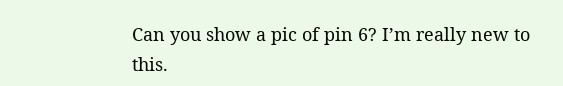Can you show a pic of pin 6? I’m really new to this.